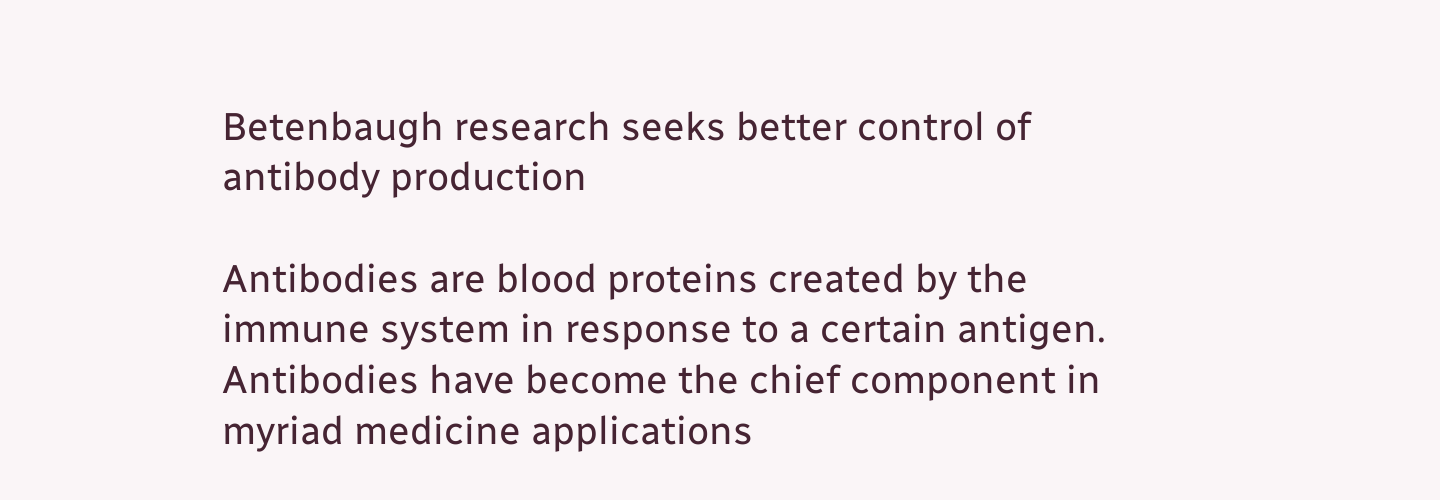Betenbaugh research seeks better control of antibody production

Antibodies are blood proteins created by the immune system in response to a certain antigen. Antibodies have become the chief component in myriad medicine applications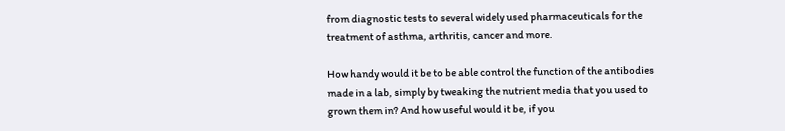from diagnostic tests to several widely used pharmaceuticals for the treatment of asthma, arthritis, cancer and more.

How handy would it be to be able control the function of the antibodies made in a lab, simply by tweaking the nutrient media that you used to grown them in? And how useful would it be, if you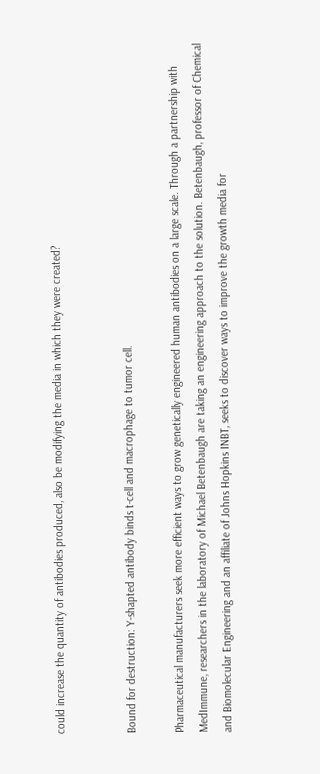could increase the quantity of antibodies produced, also be modifying the media in which they were created?


Bound for destruction: Y-shapted antibody binds t-cell and macrophage to tumor cell.

Pharmaceutical manufacturers seek more efficient ways to grow genetically engineered human antibodies on a large scale. Through a partnership with MedImmune, researchers in the laboratory of Michael Betenbaugh are taking an engineering approach to the solution. Betenbaugh, professor of Chemical and Biomolecular Engineering and an affiliate of Johns Hopkins INBT, seeks to discover ways to improve the growth media for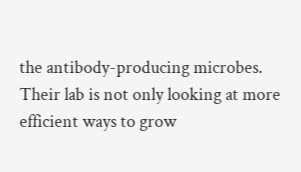the antibody-producing microbes. Their lab is not only looking at more efficient ways to grow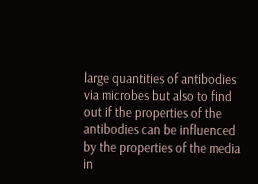large quantities of antibodies via microbes but also to find out if the properties of the antibodies can be influenced by the properties of the media in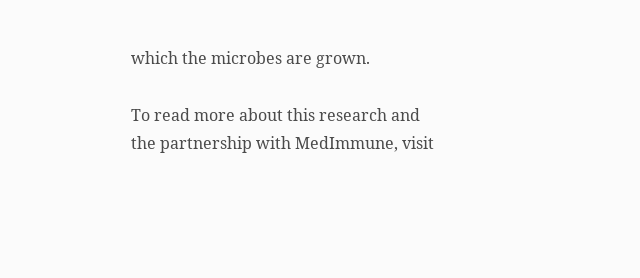which the microbes are grown.

To read more about this research and the partnership with MedImmune, visit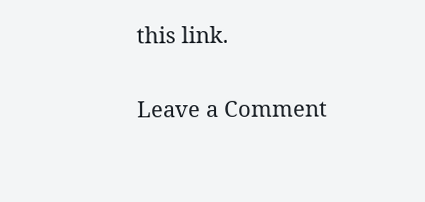this link.

Leave a Comment